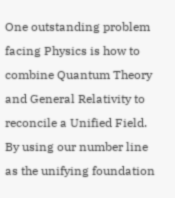One outstanding problem facing Physics is how to combine Quantum Theory and General Relativity to reconcile a Unified Field. By using our number line as the unifying foundation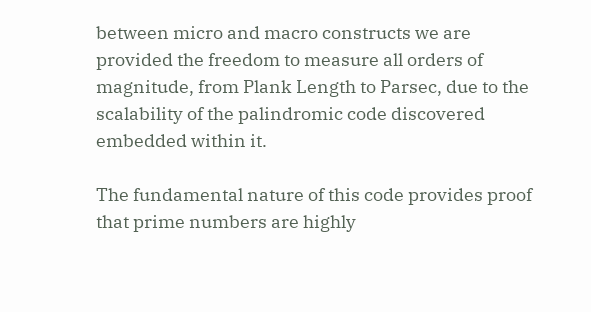between micro and macro constructs we are provided the freedom to measure all orders of magnitude, from Plank Length to Parsec, due to the scalability of the palindromic code discovered embedded within it.

The fundamental nature of this code provides proof that prime numbers are highly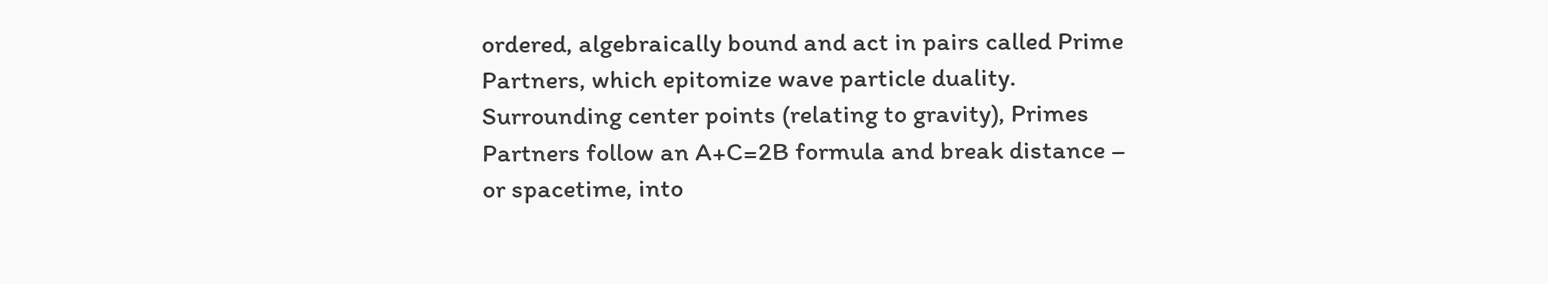ordered, algebraically bound and act in pairs called Prime Partners, which epitomize wave particle duality. Surrounding center points (relating to gravity), Primes Partners follow an A+C=2B formula and break distance – or spacetime, into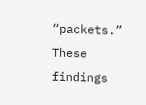“packets.” These findings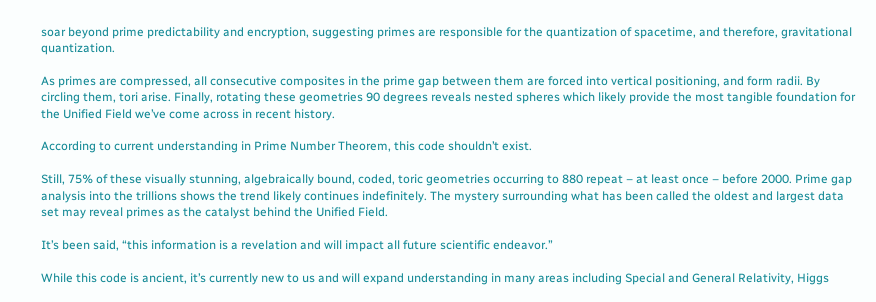soar beyond prime predictability and encryption, suggesting primes are responsible for the quantization of spacetime, and therefore, gravitational quantization.

As primes are compressed, all consecutive composites in the prime gap between them are forced into vertical positioning, and form radii. By circling them, tori arise. Finally, rotating these geometries 90 degrees reveals nested spheres which likely provide the most tangible foundation for the Unified Field we’ve come across in recent history.

According to current understanding in Prime Number Theorem, this code shouldn’t exist.

Still, 75% of these visually stunning, algebraically bound, coded, toric geometries occurring to 880 repeat – at least once – before 2000. Prime gap analysis into the trillions shows the trend likely continues indefinitely. The mystery surrounding what has been called the oldest and largest data set may reveal primes as the catalyst behind the Unified Field.

It’s been said, “this information is a revelation and will impact all future scientific endeavor.”

While this code is ancient, it’s currently new to us and will expand understanding in many areas including Special and General Relativity, Higgs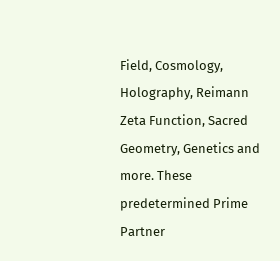Field, Cosmology, Holography, Reimann Zeta Function, Sacred Geometry, Genetics and more. These predetermined Prime Partner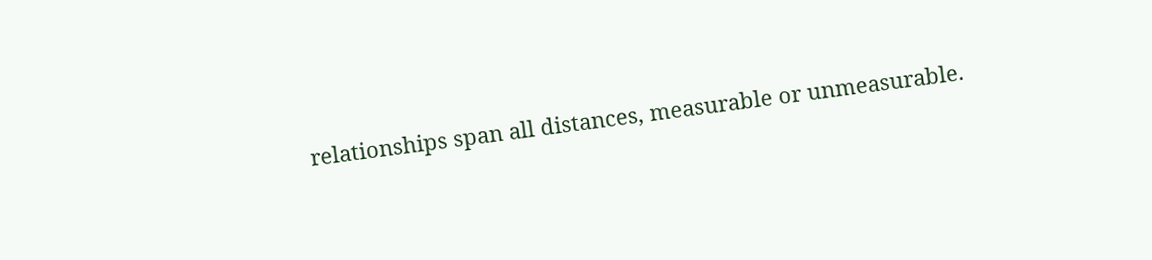relationships span all distances, measurable or unmeasurable.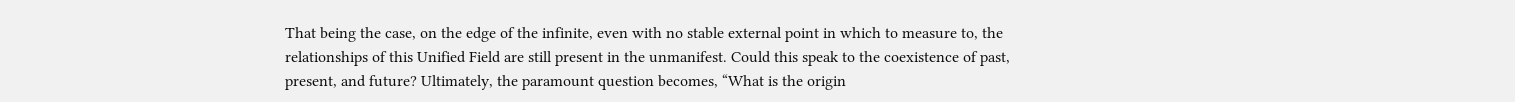That being the case, on the edge of the infinite, even with no stable external point in which to measure to, the relationships of this Unified Field are still present in the unmanifest. Could this speak to the coexistence of past, present, and future? Ultimately, the paramount question becomes, “What is the origin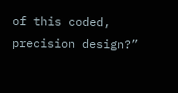of this coded, precision design?”